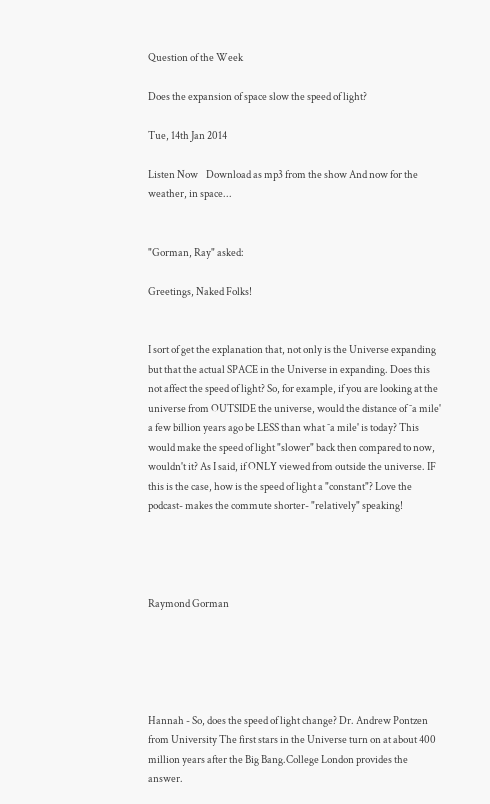Question of the Week

Does the expansion of space slow the speed of light?

Tue, 14th Jan 2014

Listen Now    Download as mp3 from the show And now for the weather, in space...


"Gorman, Ray" asked:

Greetings, Naked Folks!


I sort of get the explanation that, not only is the Universe expanding but that the actual SPACE in the Universe in expanding. Does this not affect the speed of light? So, for example, if you are looking at the universe from OUTSIDE the universe, would the distance of ˜a mile' a few billion years ago be LESS than what ˜a mile' is today? This would make the speed of light "slower" back then compared to now, wouldn't it? As I said, if ONLY viewed from outside the universe. IF this is the case, how is the speed of light a "constant"? Love the podcast- makes the commute shorter- "relatively" speaking!




Raymond Gorman





Hannah - So, does the speed of light change? Dr. Andrew Pontzen from University The first stars in the Universe turn on at about 400 million years after the Big Bang.College London provides the answer.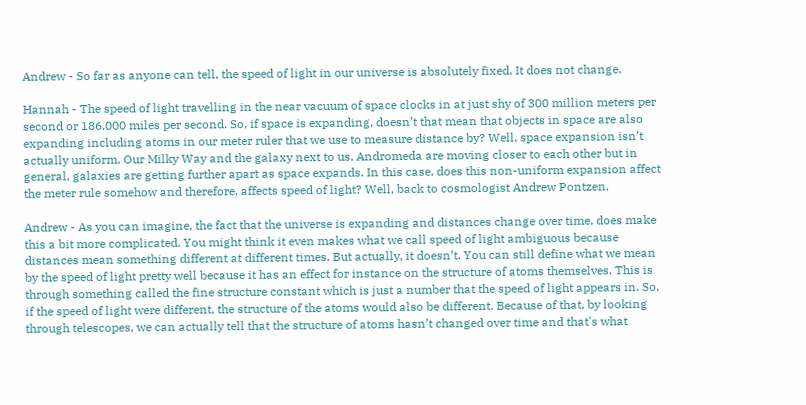Andrew - So far as anyone can tell, the speed of light in our universe is absolutely fixed. It does not change.

Hannah - The speed of light travelling in the near vacuum of space clocks in at just shy of 300 million meters per second or 186,000 miles per second. So, if space is expanding, doesn’t that mean that objects in space are also expanding including atoms in our meter ruler that we use to measure distance by? Well, space expansion isn’t actually uniform. Our Milky Way and the galaxy next to us, Andromeda are moving closer to each other but in general, galaxies are getting further apart as space expands. In this case, does this non-uniform expansion affect the meter rule somehow and therefore, affects speed of light? Well, back to cosmologist Andrew Pontzen.

Andrew - As you can imagine, the fact that the universe is expanding and distances change over time, does make this a bit more complicated. You might think it even makes what we call speed of light ambiguous because distances mean something different at different times. But actually, it doesn’t. You can still define what we mean by the speed of light pretty well because it has an effect for instance on the structure of atoms themselves. This is through something called the fine structure constant which is just a number that the speed of light appears in. So, if the speed of light were different, the structure of the atoms would also be different. Because of that, by looking through telescopes, we can actually tell that the structure of atoms hasn’t changed over time and that's what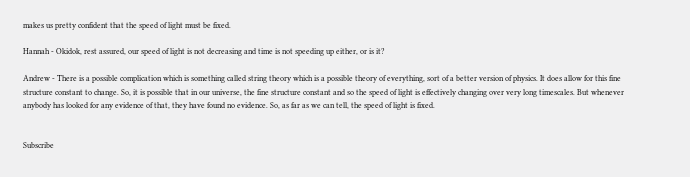makes us pretty confident that the speed of light must be fixed.

Hannah - Okidok, rest assured, our speed of light is not decreasing and time is not speeding up either, or is it?

Andrew - There is a possible complication which is something called string theory which is a possible theory of everything, sort of a better version of physics. It does allow for this fine structure constant to change. So, it is possible that in our universe, the fine structure constant and so the speed of light is effectively changing over very long timescales. But whenever anybody has looked for any evidence of that, they have found no evidence. So, as far as we can tell, the speed of light is fixed.


Subscribe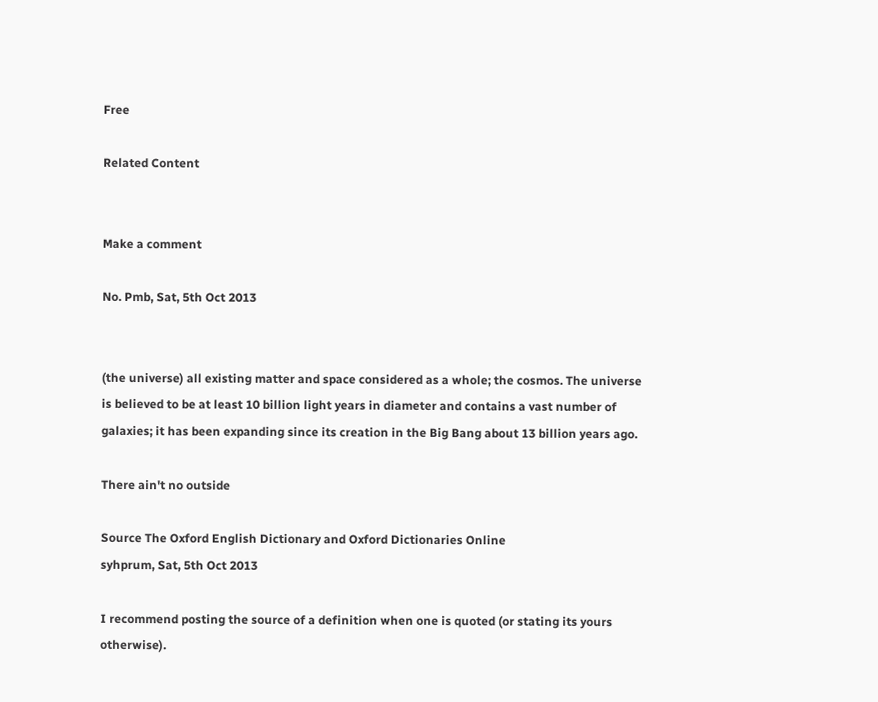Free

Related Content


Make a comment

No. Pmb, Sat, 5th Oct 2013


(the universe) all existing matter and space considered as a whole; the cosmos. The universe is believed to be at least 10 billion light years in diameter and contains a vast number of galaxies; it has been expanding since its creation in the Big Bang about 13 billion years ago.

There ain't no outside

Source The Oxford English Dictionary and Oxford Dictionaries Online
syhprum, Sat, 5th Oct 2013

I recommend posting the source of a definition when one is quoted (or stating its yours otherwise).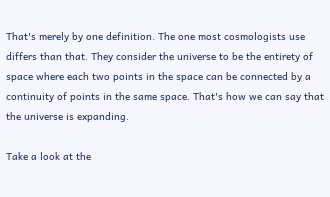That's merely by one definition. The one most cosmologists use differs than that. They consider the universe to be the entirety of space where each two points in the space can be connected by a continuity of points in the same space. That's how we can say that the universe is expanding.

Take a look at the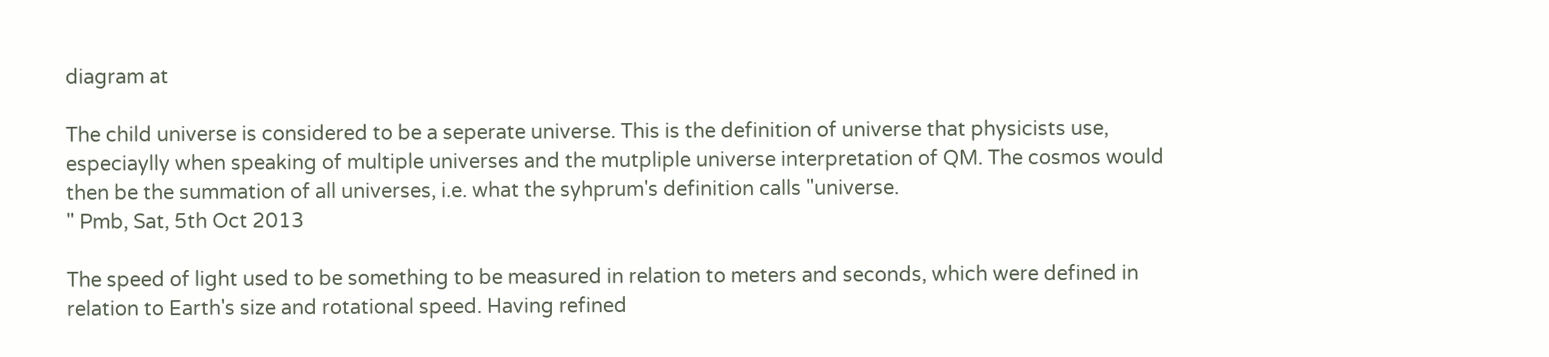diagram at

The child universe is considered to be a seperate universe. This is the definition of universe that physicists use, especiaylly when speaking of multiple universes and the mutpliple universe interpretation of QM. The cosmos would then be the summation of all universes, i.e. what the syhprum's definition calls "universe.
" Pmb, Sat, 5th Oct 2013

The speed of light used to be something to be measured in relation to meters and seconds, which were defined in relation to Earth's size and rotational speed. Having refined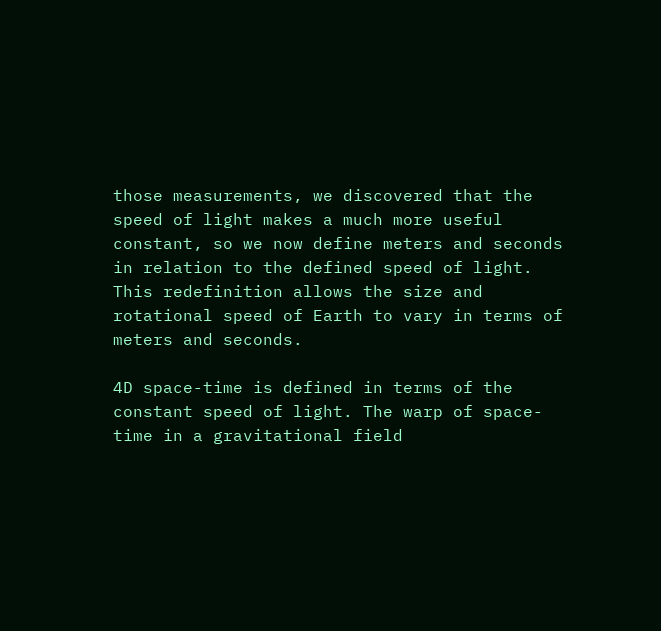those measurements, we discovered that the speed of light makes a much more useful constant, so we now define meters and seconds in relation to the defined speed of light. This redefinition allows the size and rotational speed of Earth to vary in terms of meters and seconds.

4D space-time is defined in terms of the constant speed of light. The warp of space-time in a gravitational field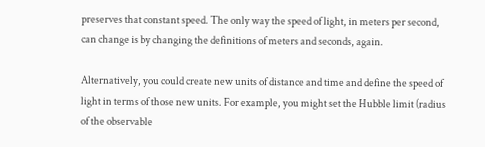preserves that constant speed. The only way the speed of light, in meters per second, can change is by changing the definitions of meters and seconds, again.

Alternatively, you could create new units of distance and time and define the speed of light in terms of those new units. For example, you might set the Hubble limit (radius of the observable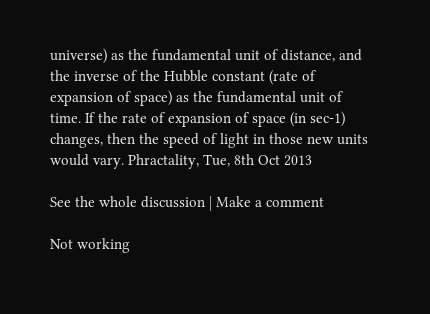universe) as the fundamental unit of distance, and the inverse of the Hubble constant (rate of expansion of space) as the fundamental unit of time. If the rate of expansion of space (in sec-1) changes, then the speed of light in those new units would vary. Phractality, Tue, 8th Oct 2013

See the whole discussion | Make a comment

Not working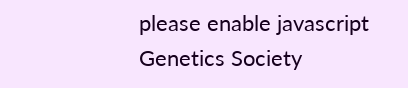please enable javascript
Genetics Society